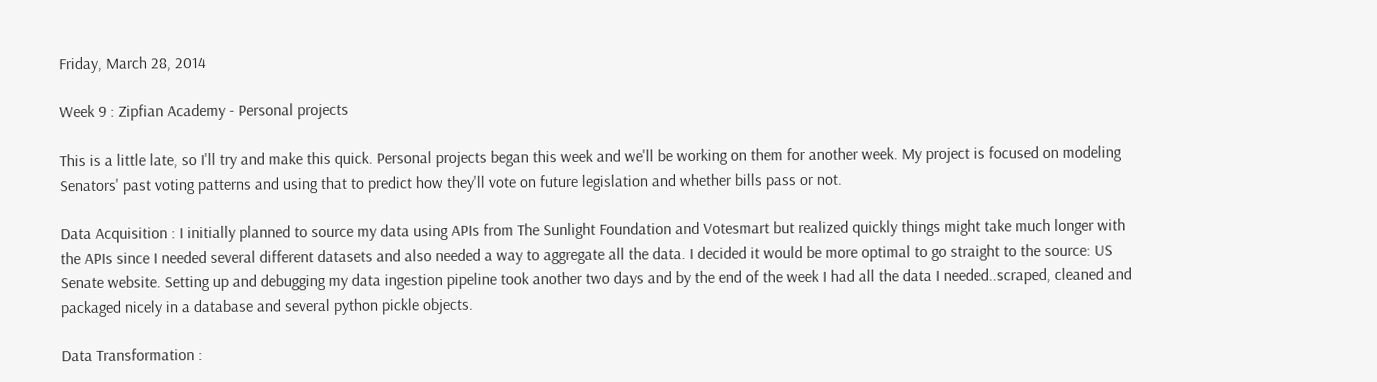Friday, March 28, 2014

Week 9 : Zipfian Academy - Personal projects

This is a little late, so I'll try and make this quick. Personal projects began this week and we'll be working on them for another week. My project is focused on modeling Senators' past voting patterns and using that to predict how they'll vote on future legislation and whether bills pass or not.

Data Acquisition : I initially planned to source my data using APIs from The Sunlight Foundation and Votesmart but realized quickly things might take much longer with the APIs since I needed several different datasets and also needed a way to aggregate all the data. I decided it would be more optimal to go straight to the source: US Senate website. Setting up and debugging my data ingestion pipeline took another two days and by the end of the week I had all the data I needed..scraped, cleaned and packaged nicely in a database and several python pickle objects.

Data Transformation :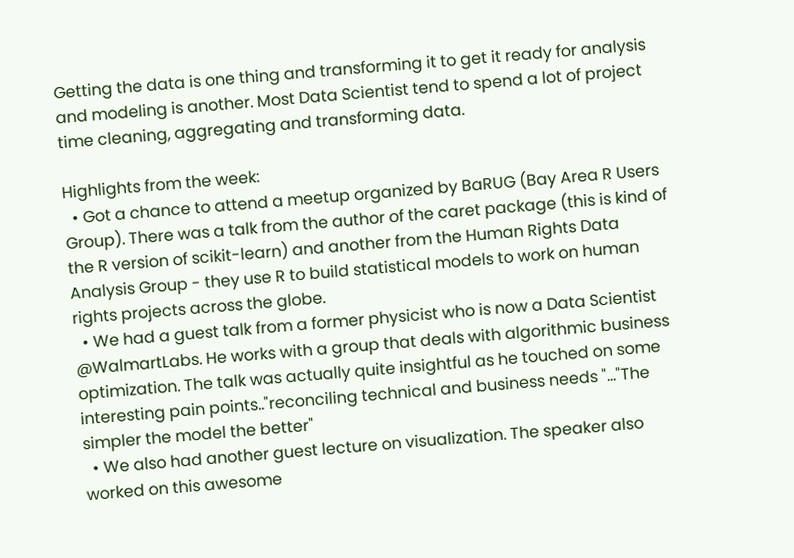Getting the data is one thing and transforming it to get it ready for analysis and modeling is another. Most Data Scientist tend to spend a lot of project time cleaning, aggregating and transforming data.

Highlights from the week:
  • Got a chance to attend a meetup organized by BaRUG (Bay Area R Users Group). There was a talk from the author of the caret package (this is kind of the R version of scikit-learn) and another from the Human Rights Data Analysis Group - they use R to build statistical models to work on human rights projects across the globe.
  • We had a guest talk from a former physicist who is now a Data Scientist @WalmartLabs. He works with a group that deals with algorithmic business optimization. The talk was actually quite insightful as he touched on some interesting pain points.."reconciling technical and business needs "..."The simpler the model the better"
  • We also had another guest lecture on visualization. The speaker also worked on this awesome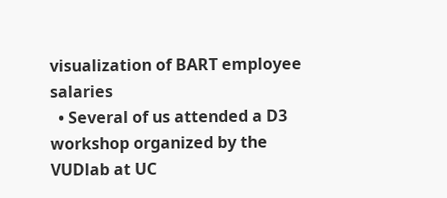visualization of BART employee salaries
  • Several of us attended a D3 workshop organized by the VUDlab at UC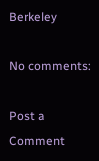Berkeley

No comments:

Post a Comment